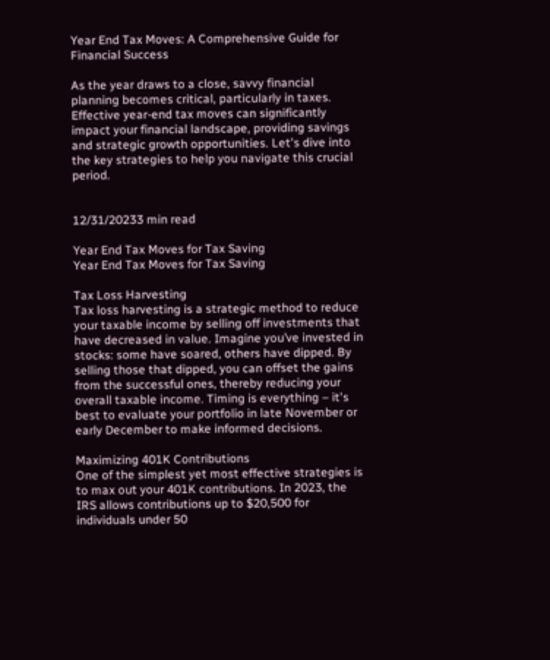Year End Tax Moves: A Comprehensive Guide for Financial Success

As the year draws to a close, savvy financial planning becomes critical, particularly in taxes. Effective year-end tax moves can significantly impact your financial landscape, providing savings and strategic growth opportunities. Let's dive into the key strategies to help you navigate this crucial period.


12/31/20233 min read

Year End Tax Moves for Tax Saving
Year End Tax Moves for Tax Saving

Tax Loss Harvesting
Tax loss harvesting is a strategic method to reduce your taxable income by selling off investments that have decreased in value. Imagine you’ve invested in stocks: some have soared, others have dipped. By selling those that dipped, you can offset the gains from the successful ones, thereby reducing your overall taxable income. Timing is everything – it's best to evaluate your portfolio in late November or early December to make informed decisions.

Maximizing 401K Contributions
One of the simplest yet most effective strategies is to max out your 401K contributions. In 2023, the IRS allows contributions up to $20,500 for individuals under 50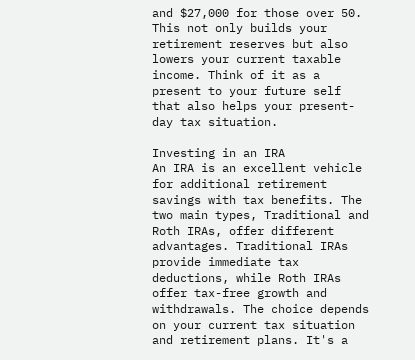and $27,000 for those over 50. This not only builds your retirement reserves but also lowers your current taxable income. Think of it as a present to your future self that also helps your present-day tax situation.

Investing in an IRA
An IRA is an excellent vehicle for additional retirement savings with tax benefits. The two main types, Traditional and Roth IRAs, offer different advantages. Traditional IRAs provide immediate tax deductions, while Roth IRAs offer tax-free growth and withdrawals. The choice depends on your current tax situation and retirement plans. It's a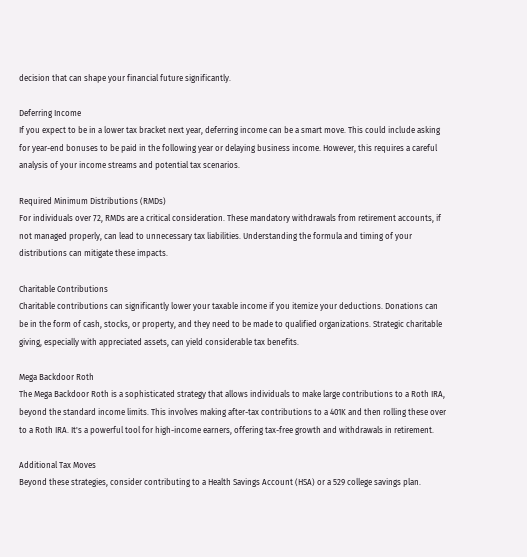decision that can shape your financial future significantly.

Deferring Income
If you expect to be in a lower tax bracket next year, deferring income can be a smart move. This could include asking for year-end bonuses to be paid in the following year or delaying business income. However, this requires a careful analysis of your income streams and potential tax scenarios.

Required Minimum Distributions (RMDs)
For individuals over 72, RMDs are a critical consideration. These mandatory withdrawals from retirement accounts, if not managed properly, can lead to unnecessary tax liabilities. Understanding the formula and timing of your distributions can mitigate these impacts.

Charitable Contributions
Charitable contributions can significantly lower your taxable income if you itemize your deductions. Donations can be in the form of cash, stocks, or property, and they need to be made to qualified organizations. Strategic charitable giving, especially with appreciated assets, can yield considerable tax benefits.

Mega Backdoor Roth
The Mega Backdoor Roth is a sophisticated strategy that allows individuals to make large contributions to a Roth IRA, beyond the standard income limits. This involves making after-tax contributions to a 401K and then rolling these over to a Roth IRA. It's a powerful tool for high-income earners, offering tax-free growth and withdrawals in retirement.

Additional Tax Moves
Beyond these strategies, consider contributing to a Health Savings Account (HSA) or a 529 college savings plan.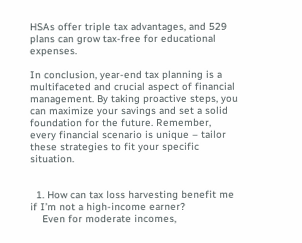HSAs offer triple tax advantages, and 529 plans can grow tax-free for educational expenses.

In conclusion, year-end tax planning is a multifaceted and crucial aspect of financial management. By taking proactive steps, you can maximize your savings and set a solid foundation for the future. Remember, every financial scenario is unique – tailor these strategies to fit your specific situation.


  1. How can tax loss harvesting benefit me if I’m not a high-income earner?
    Even for moderate incomes,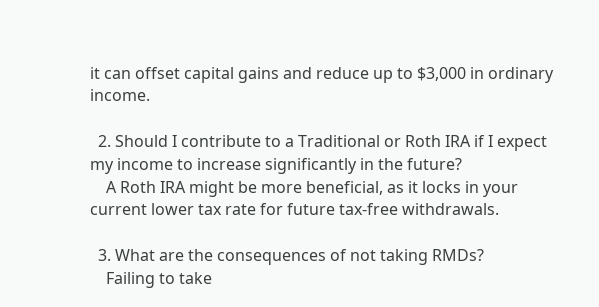it can offset capital gains and reduce up to $3,000 in ordinary income.

  2. Should I contribute to a Traditional or Roth IRA if I expect my income to increase significantly in the future?
    A Roth IRA might be more beneficial, as it locks in your current lower tax rate for future tax-free withdrawals.

  3. What are the consequences of not taking RMDs?
    Failing to take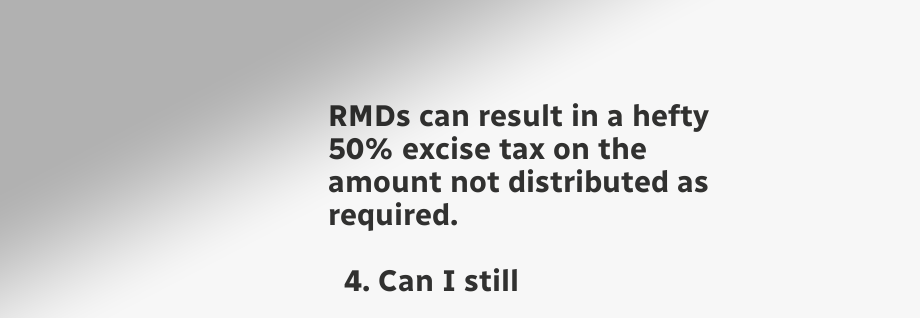RMDs can result in a hefty 50% excise tax on the amount not distributed as required.

  4. Can I still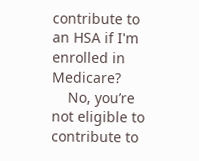contribute to an HSA if I'm enrolled in Medicare?
    No, you’re not eligible to contribute to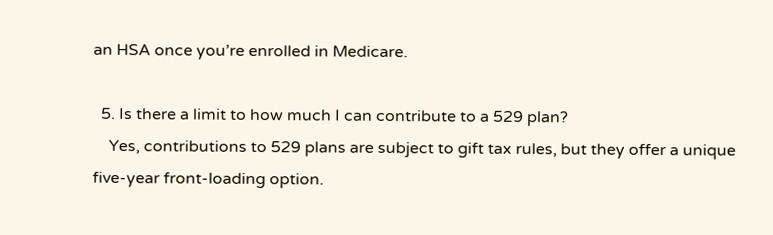an HSA once you’re enrolled in Medicare.

  5. Is there a limit to how much I can contribute to a 529 plan?
    Yes, contributions to 529 plans are subject to gift tax rules, but they offer a unique five-year front-loading option.